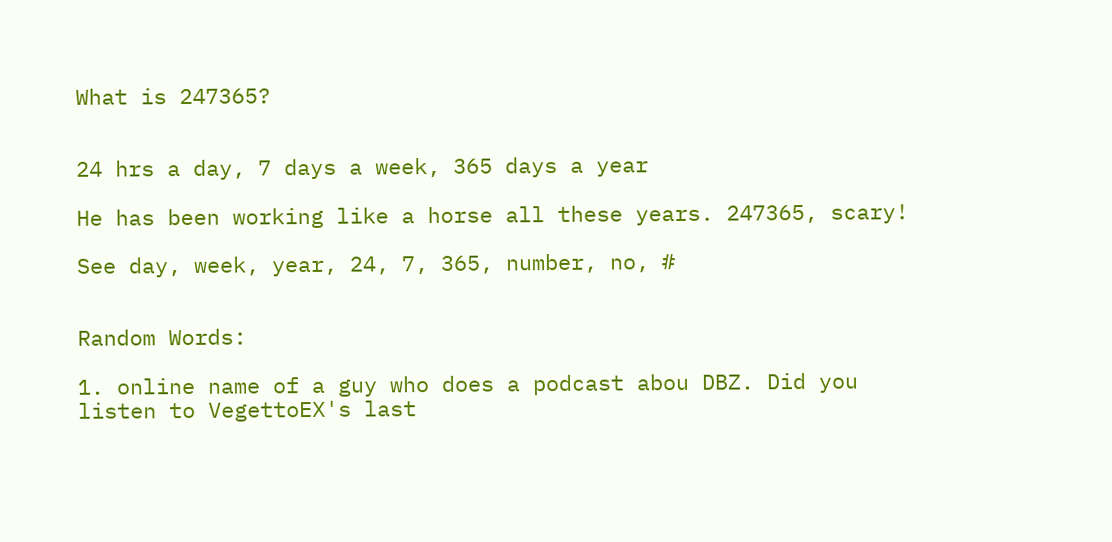What is 247365?


24 hrs a day, 7 days a week, 365 days a year

He has been working like a horse all these years. 247365, scary!

See day, week, year, 24, 7, 365, number, no, #


Random Words:

1. online name of a guy who does a podcast abou DBZ. Did you listen to VegettoEX's last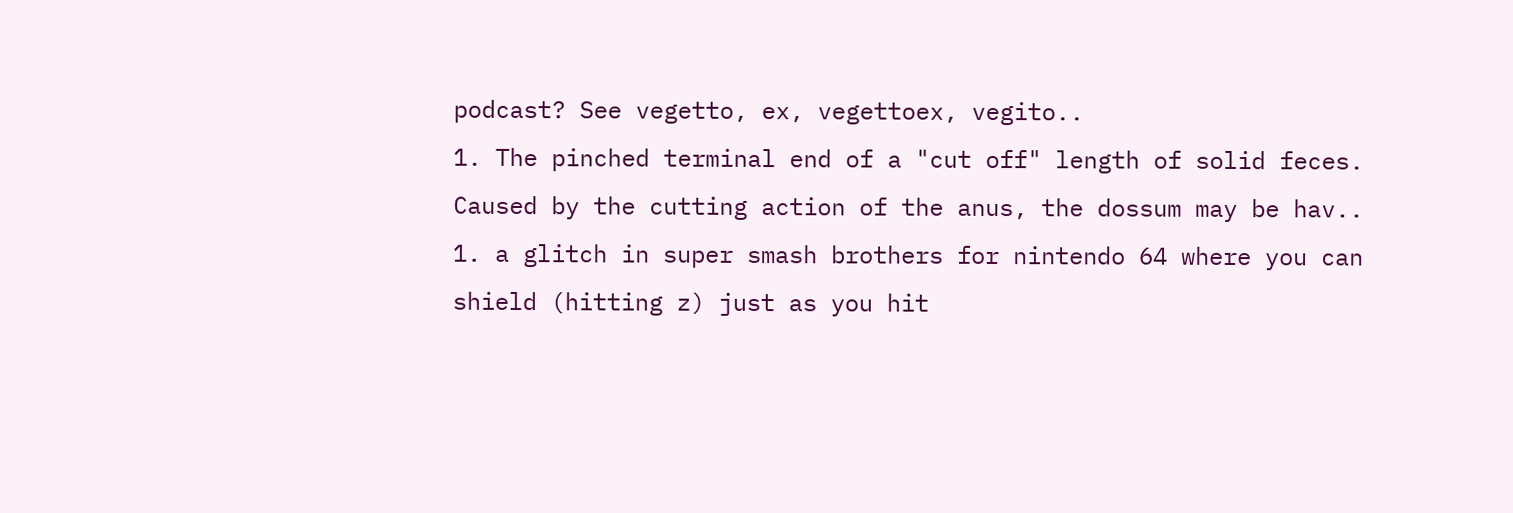podcast? See vegetto, ex, vegettoex, vegito..
1. The pinched terminal end of a "cut off" length of solid feces. Caused by the cutting action of the anus, the dossum may be hav..
1. a glitch in super smash brothers for nintendo 64 where you can shield (hitting z) just as you hit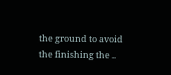the ground to avoid the finishing the ..